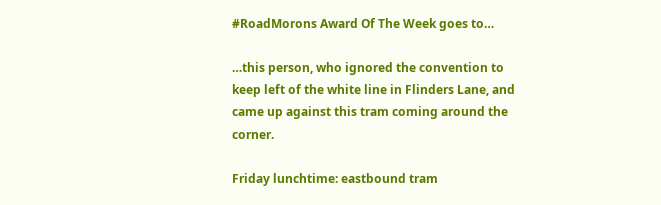#RoadMorons Award Of The Week goes to…

…this person, who ignored the convention to keep left of the white line in Flinders Lane, and came up against this tram coming around the corner.

Friday lunchtime: eastbound tram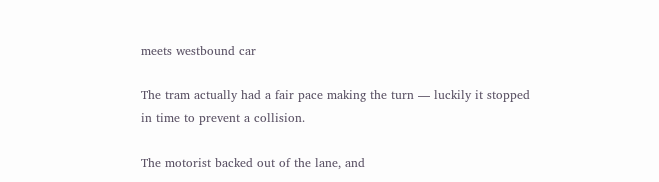meets westbound car

The tram actually had a fair pace making the turn — luckily it stopped in time to prevent a collision.

The motorist backed out of the lane, and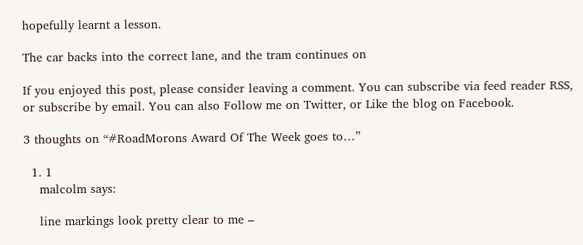hopefully learnt a lesson.

The car backs into the correct lane, and the tram continues on

If you enjoyed this post, please consider leaving a comment. You can subscribe via feed reader RSS, or subscribe by email. You can also Follow me on Twitter, or Like the blog on Facebook.

3 thoughts on “#RoadMorons Award Of The Week goes to…”

  1. 1
    malcolm says:

    line markings look pretty clear to me –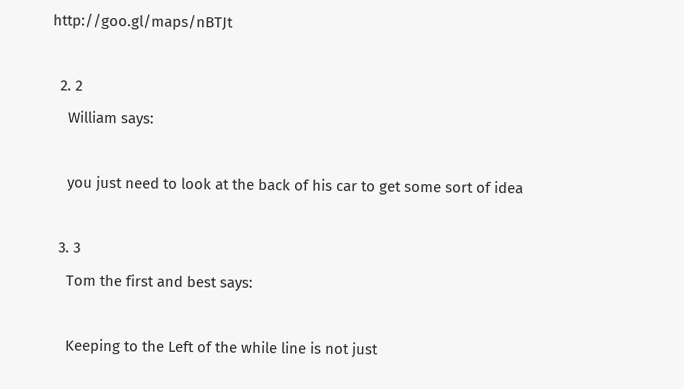http://goo.gl/maps/nBTJt

  2. 2
    William says:

    you just need to look at the back of his car to get some sort of idea

  3. 3
    Tom the first and best says:

    Keeping to the Left of the while line is not just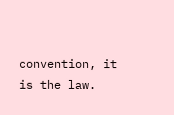convention, it is the law.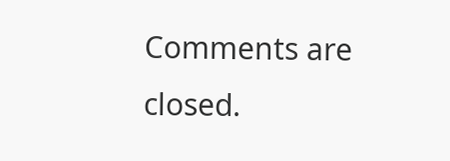Comments are closed.